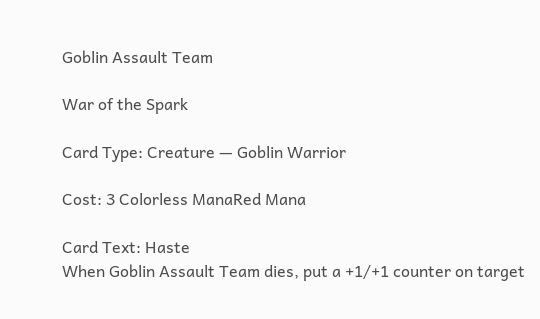Goblin Assault Team

War of the Spark

Card Type: Creature — Goblin Warrior

Cost: 3 Colorless ManaRed Mana

Card Text: Haste
When Goblin Assault Team dies, put a +1/+1 counter on target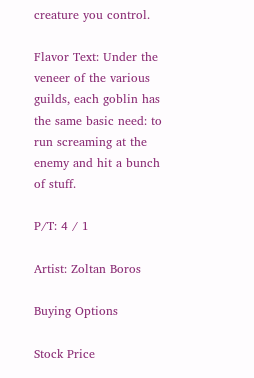creature you control.

Flavor Text: Under the veneer of the various guilds, each goblin has the same basic need: to run screaming at the enemy and hit a bunch of stuff.

P/T: 4 / 1

Artist: Zoltan Boros

Buying Options

Stock Price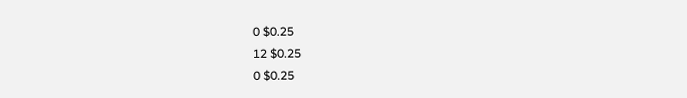0 $0.25
12 $0.25
0 $0.25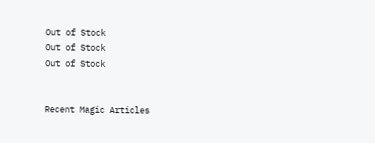Out of Stock
Out of Stock
Out of Stock


Recent Magic Articles